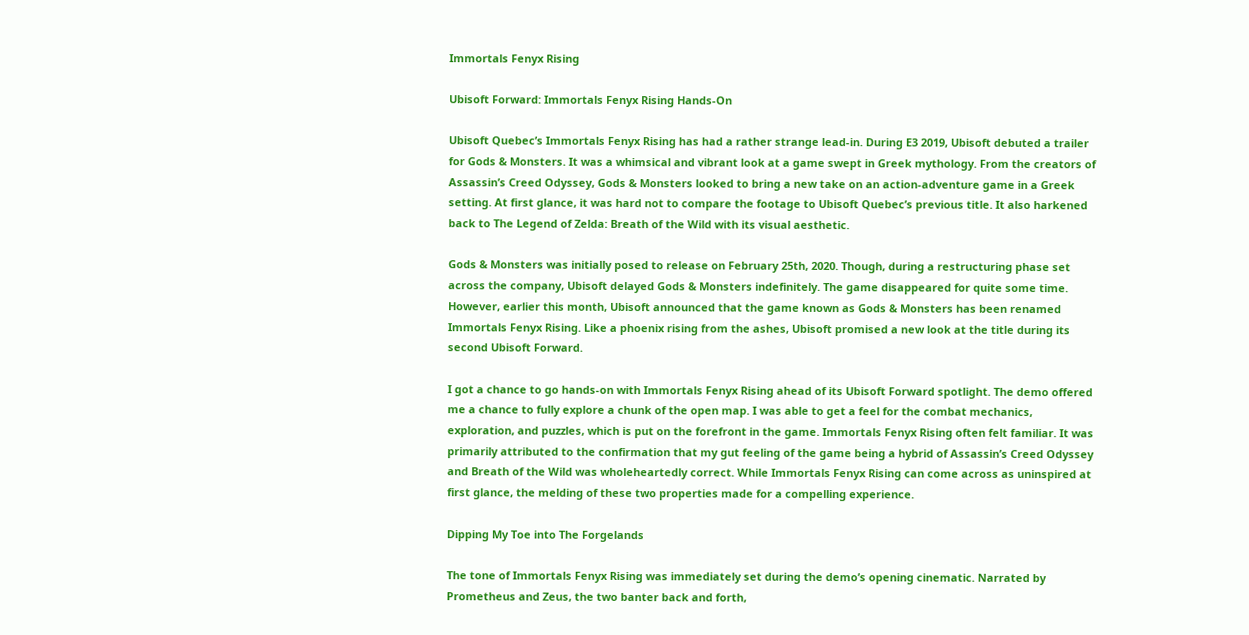Immortals Fenyx Rising

Ubisoft Forward: Immortals Fenyx Rising Hands-On

Ubisoft Quebec’s Immortals Fenyx Rising has had a rather strange lead-in. During E3 2019, Ubisoft debuted a trailer for Gods & Monsters. It was a whimsical and vibrant look at a game swept in Greek mythology. From the creators of Assassin’s Creed Odyssey, Gods & Monsters looked to bring a new take on an action-adventure game in a Greek setting. At first glance, it was hard not to compare the footage to Ubisoft Quebec’s previous title. It also harkened back to The Legend of Zelda: Breath of the Wild with its visual aesthetic.

Gods & Monsters was initially posed to release on February 25th, 2020. Though, during a restructuring phase set across the company, Ubisoft delayed Gods & Monsters indefinitely. The game disappeared for quite some time. However, earlier this month, Ubisoft announced that the game known as Gods & Monsters has been renamed Immortals Fenyx Rising. Like a phoenix rising from the ashes, Ubisoft promised a new look at the title during its second Ubisoft Forward.

I got a chance to go hands-on with Immortals Fenyx Rising ahead of its Ubisoft Forward spotlight. The demo offered me a chance to fully explore a chunk of the open map. I was able to get a feel for the combat mechanics, exploration, and puzzles, which is put on the forefront in the game. Immortals Fenyx Rising often felt familiar. It was primarily attributed to the confirmation that my gut feeling of the game being a hybrid of Assassin’s Creed Odyssey and Breath of the Wild was wholeheartedly correct. While Immortals Fenyx Rising can come across as uninspired at first glance, the melding of these two properties made for a compelling experience.

Dipping My Toe into The Forgelands

The tone of Immortals Fenyx Rising was immediately set during the demo’s opening cinematic. Narrated by Prometheus and Zeus, the two banter back and forth,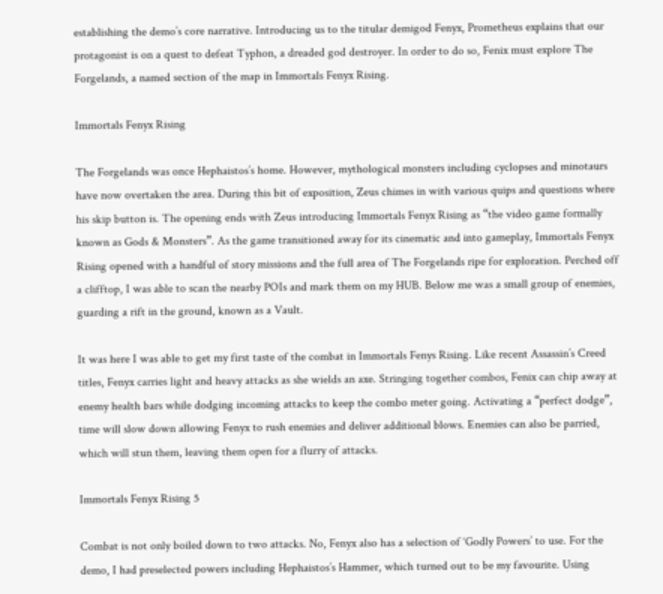establishing the demo’s core narrative. Introducing us to the titular demigod Fenyx, Prometheus explains that our protagonist is on a quest to defeat Typhon, a dreaded god destroyer. In order to do so, Fenix must explore The Forgelands, a named section of the map in Immortals Fenyx Rising.

Immortals Fenyx Rising

The Forgelands was once Hephaistos’s home. However, mythological monsters including cyclopses and minotaurs have now overtaken the area. During this bit of exposition, Zeus chimes in with various quips and questions where his skip button is. The opening ends with Zeus introducing Immortals Fenyx Rising as “the video game formally known as Gods & Monsters”. As the game transitioned away for its cinematic and into gameplay, Immortals Fenyx Rising opened with a handful of story missions and the full area of The Forgelands ripe for exploration. Perched off a clifftop, I was able to scan the nearby POIs and mark them on my HUB. Below me was a small group of enemies, guarding a rift in the ground, known as a Vault.

It was here I was able to get my first taste of the combat in Immortals Fenys Rising. Like recent Assassin’s Creed titles, Fenyx carries light and heavy attacks as she wields an axe. Stringing together combos, Fenix can chip away at enemy health bars while dodging incoming attacks to keep the combo meter going. Activating a “perfect dodge”, time will slow down allowing Fenyx to rush enemies and deliver additional blows. Enemies can also be parried, which will stun them, leaving them open for a flurry of attacks.

Immortals Fenyx Rising 5

Combat is not only boiled down to two attacks. No, Fenyx also has a selection of ‘Godly Powers’ to use. For the demo, I had preselected powers including Hephaistos’s Hammer, which turned out to be my favourite. Using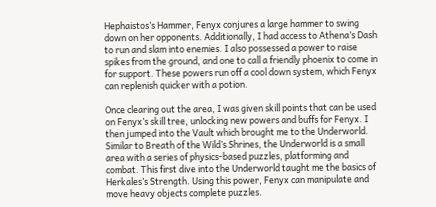Hephaistos’s Hammer, Fenyx conjures a large hammer to swing down on her opponents. Additionally, I had access to Athena’s Dash to run and slam into enemies. I also possessed a power to raise spikes from the ground, and one to call a friendly phoenix to come in for support. These powers run off a cool down system, which Fenyx can replenish quicker with a potion.

Once clearing out the area, I was given skill points that can be used on Fenyx’s skill tree, unlocking new powers and buffs for Fenyx. I then jumped into the Vault which brought me to the Underworld. Similar to Breath of the Wild’s Shrines, the Underworld is a small area with a series of physics-based puzzles, platforming and combat. This first dive into the Underworld taught me the basics of Herkales’s Strength. Using this power, Fenyx can manipulate and move heavy objects complete puzzles.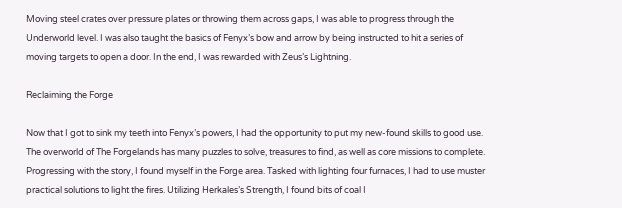Moving steel crates over pressure plates or throwing them across gaps, I was able to progress through the Underworld level. I was also taught the basics of Fenyx’s bow and arrow by being instructed to hit a series of moving targets to open a door. In the end, I was rewarded with Zeus’s Lightning.

Reclaiming the Forge

Now that I got to sink my teeth into Fenyx’s powers, I had the opportunity to put my new-found skills to good use. The overworld of The Forgelands has many puzzles to solve, treasures to find, as well as core missions to complete. Progressing with the story, I found myself in the Forge area. Tasked with lighting four furnaces, I had to use muster practical solutions to light the fires. Utilizing Herkales’s Strength, I found bits of coal I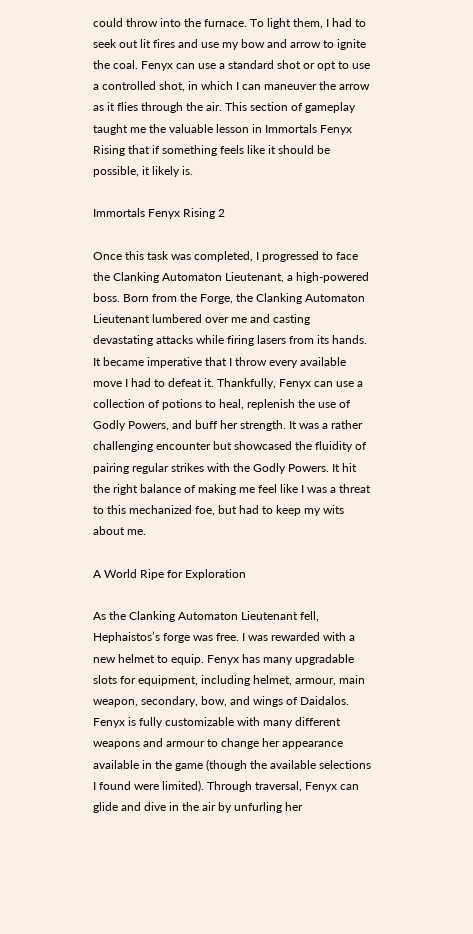could throw into the furnace. To light them, I had to seek out lit fires and use my bow and arrow to ignite the coal. Fenyx can use a standard shot or opt to use a controlled shot, in which I can maneuver the arrow as it flies through the air. This section of gameplay taught me the valuable lesson in Immortals Fenyx Rising that if something feels like it should be possible, it likely is.

Immortals Fenyx Rising 2

Once this task was completed, I progressed to face the Clanking Automaton Lieutenant, a high-powered boss. Born from the Forge, the Clanking Automaton Lieutenant lumbered over me and casting devastating attacks while firing lasers from its hands. It became imperative that I throw every available move I had to defeat it. Thankfully, Fenyx can use a collection of potions to heal, replenish the use of Godly Powers, and buff her strength. It was a rather challenging encounter but showcased the fluidity of pairing regular strikes with the Godly Powers. It hit the right balance of making me feel like I was a threat to this mechanized foe, but had to keep my wits about me.

A World Ripe for Exploration

As the Clanking Automaton Lieutenant fell, Hephaistos’s forge was free. I was rewarded with a new helmet to equip. Fenyx has many upgradable slots for equipment, including helmet, armour, main weapon, secondary, bow, and wings of Daidalos. Fenyx is fully customizable with many different weapons and armour to change her appearance available in the game (though the available selections I found were limited). Through traversal, Fenyx can glide and dive in the air by unfurling her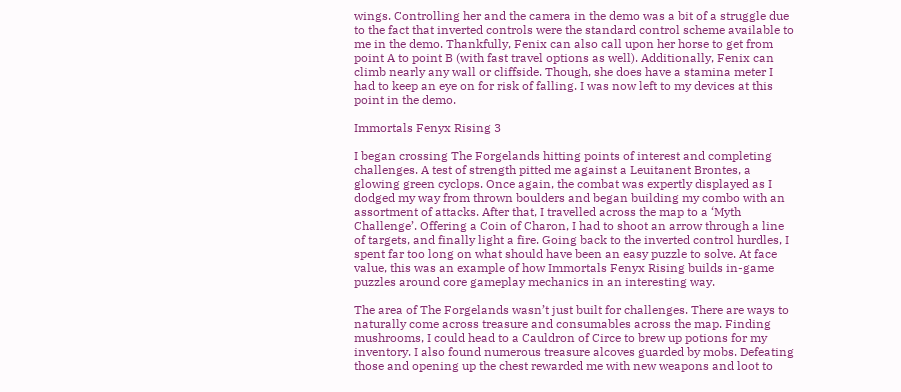wings. Controlling her and the camera in the demo was a bit of a struggle due to the fact that inverted controls were the standard control scheme available to me in the demo. Thankfully, Fenix can also call upon her horse to get from point A to point B (with fast travel options as well). Additionally, Fenix can climb nearly any wall or cliffside. Though, she does have a stamina meter I had to keep an eye on for risk of falling. I was now left to my devices at this point in the demo.

Immortals Fenyx Rising 3

I began crossing The Forgelands hitting points of interest and completing challenges. A test of strength pitted me against a Leuitanent Brontes, a glowing green cyclops. Once again, the combat was expertly displayed as I dodged my way from thrown boulders and began building my combo with an assortment of attacks. After that, I travelled across the map to a ‘Myth Challenge’. Offering a Coin of Charon, I had to shoot an arrow through a line of targets, and finally light a fire. Going back to the inverted control hurdles, I spent far too long on what should have been an easy puzzle to solve. At face value, this was an example of how Immortals Fenyx Rising builds in-game puzzles around core gameplay mechanics in an interesting way.

The area of The Forgelands wasn’t just built for challenges. There are ways to naturally come across treasure and consumables across the map. Finding mushrooms, I could head to a Cauldron of Circe to brew up potions for my inventory. I also found numerous treasure alcoves guarded by mobs. Defeating those and opening up the chest rewarded me with new weapons and loot to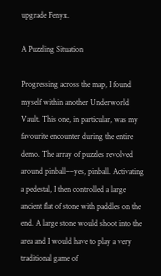upgrade Fenyx.

A Puzzling Situation

Progressing across the map, I found myself within another Underworld Vault. This one, in particular, was my favourite encounter during the entire demo. The array of puzzles revolved around pinball––yes, pinball. Activating a pedestal, I then controlled a large ancient flat of stone with paddles on the end. A large stone would shoot into the area and I would have to play a very traditional game of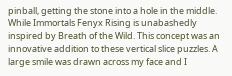pinball, getting the stone into a hole in the middle. While Immortals Fenyx Rising is unabashedly inspired by Breath of the Wild. This concept was an innovative addition to these vertical slice puzzles. A large smile was drawn across my face and I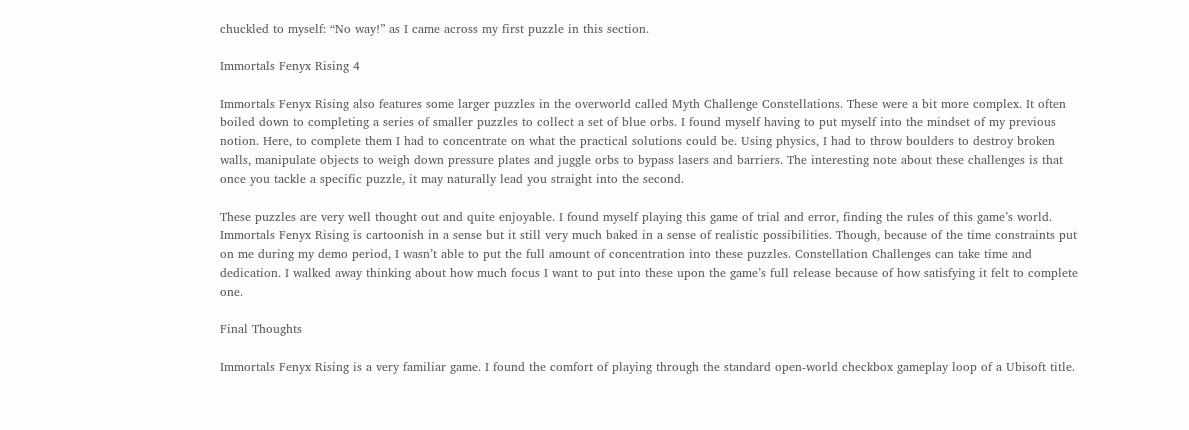chuckled to myself: “No way!” as I came across my first puzzle in this section.

Immortals Fenyx Rising 4

Immortals Fenyx Rising also features some larger puzzles in the overworld called Myth Challenge Constellations. These were a bit more complex. It often boiled down to completing a series of smaller puzzles to collect a set of blue orbs. I found myself having to put myself into the mindset of my previous notion. Here, to complete them I had to concentrate on what the practical solutions could be. Using physics, I had to throw boulders to destroy broken walls, manipulate objects to weigh down pressure plates and juggle orbs to bypass lasers and barriers. The interesting note about these challenges is that once you tackle a specific puzzle, it may naturally lead you straight into the second.

These puzzles are very well thought out and quite enjoyable. I found myself playing this game of trial and error, finding the rules of this game’s world. Immortals Fenyx Rising is cartoonish in a sense but it still very much baked in a sense of realistic possibilities. Though, because of the time constraints put on me during my demo period, I wasn’t able to put the full amount of concentration into these puzzles. Constellation Challenges can take time and dedication. I walked away thinking about how much focus I want to put into these upon the game’s full release because of how satisfying it felt to complete one.

Final Thoughts

Immortals Fenyx Rising is a very familiar game. I found the comfort of playing through the standard open-world checkbox gameplay loop of a Ubisoft title.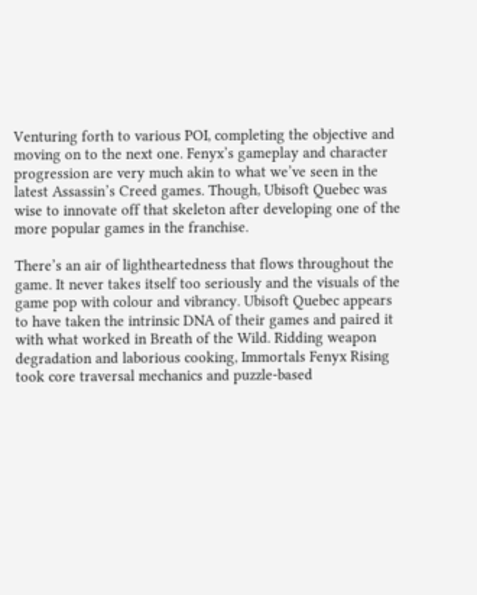Venturing forth to various POI, completing the objective and moving on to the next one. Fenyx’s gameplay and character progression are very much akin to what we’ve seen in the latest Assassin’s Creed games. Though, Ubisoft Quebec was wise to innovate off that skeleton after developing one of the more popular games in the franchise.

There’s an air of lightheartedness that flows throughout the game. It never takes itself too seriously and the visuals of the game pop with colour and vibrancy. Ubisoft Quebec appears to have taken the intrinsic DNA of their games and paired it with what worked in Breath of the Wild. Ridding weapon degradation and laborious cooking, Immortals Fenyx Rising took core traversal mechanics and puzzle-based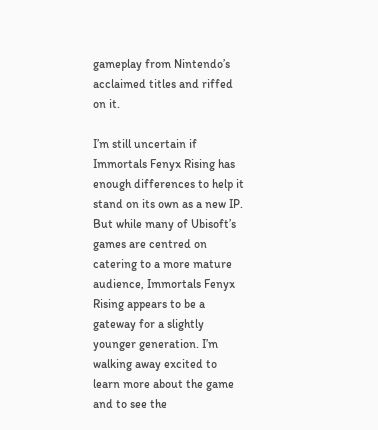gameplay from Nintendo’s acclaimed titles and riffed on it.

I’m still uncertain if Immortals Fenyx Rising has enough differences to help it stand on its own as a new IP. But while many of Ubisoft’s games are centred on catering to a more mature audience, Immortals Fenyx Rising appears to be a gateway for a slightly younger generation. I’m walking away excited to learn more about the game and to see the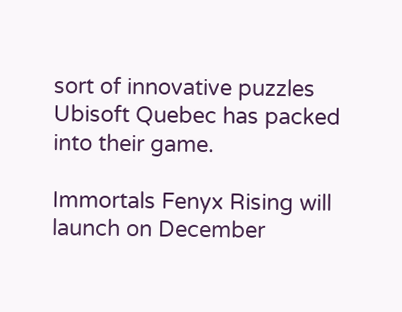sort of innovative puzzles Ubisoft Quebec has packed into their game.

Immortals Fenyx Rising will launch on December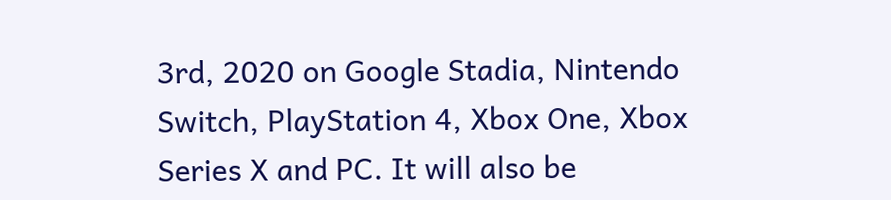3rd, 2020 on Google Stadia, Nintendo Switch, PlayStation 4, Xbox One, Xbox Series X and PC. It will also be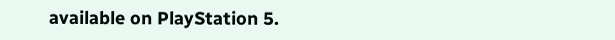available on PlayStation 5.